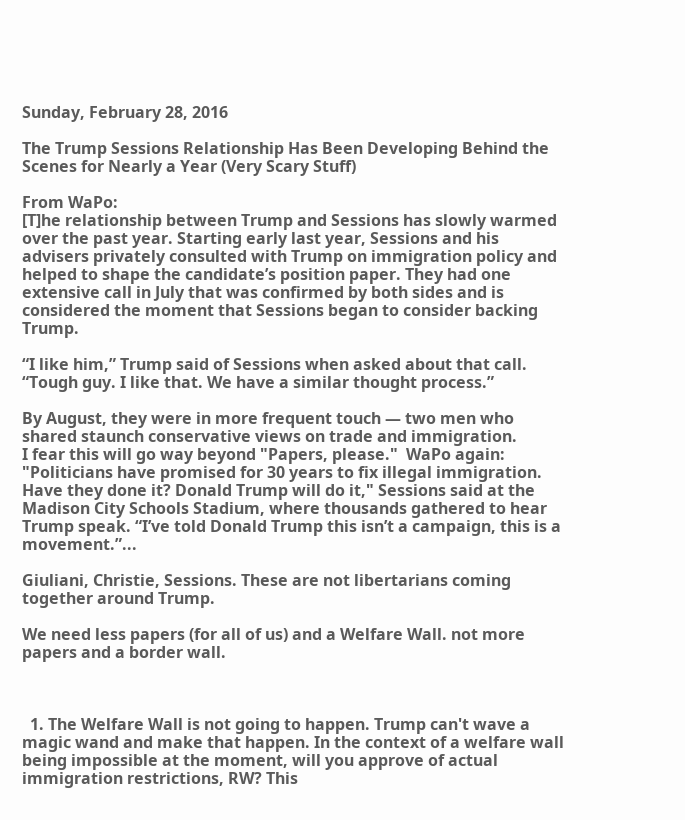Sunday, February 28, 2016

The Trump Sessions Relationship Has Been Developing Behind the Scenes for Nearly a Year (Very Scary Stuff)

From WaPo:
[T]he relationship between Trump and Sessions has slowly warmed over the past year. Starting early last year, Sessions and his advisers privately consulted with Trump on immigration policy and helped to shape the candidate’s position paper. They had one extensive call in July that was confirmed by both sides and is considered the moment that Sessions began to consider backing Trump.

“I like him,” Trump said of Sessions when asked about that call. “Tough guy. I like that. We have a similar thought process.”

By August, they were in more frequent touch — two men who shared staunch conservative views on trade and immigration.
I fear this will go way beyond "Papers, please."  WaPo again:
"Politicians have promised for 30 years to fix illegal immigration. Have they done it? Donald Trump will do it," Sessions said at the Madison City Schools Stadium, where thousands gathered to hear Trump speak. “I’ve told Donald Trump this isn’t a campaign, this is a movement.”...

Giuliani, Christie, Sessions. These are not libertarians coming together around Trump.

We need less papers (for all of us) and a Welfare Wall. not more papers and a border wall.



  1. The Welfare Wall is not going to happen. Trump can't wave a magic wand and make that happen. In the context of a welfare wall being impossible at the moment, will you approve of actual immigration restrictions, RW? This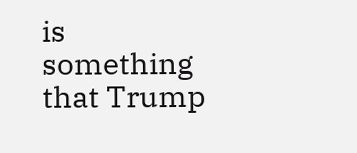is something that Trump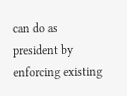can do as president by enforcing existing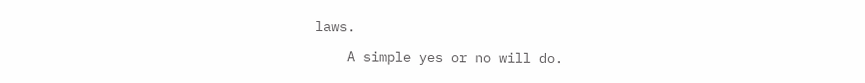laws.

    A simple yes or no will do.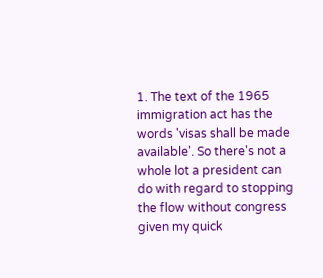1. The text of the 1965 immigration act has the words 'visas shall be made available'. So there's not a whole lot a president can do with regard to stopping the flow without congress given my quick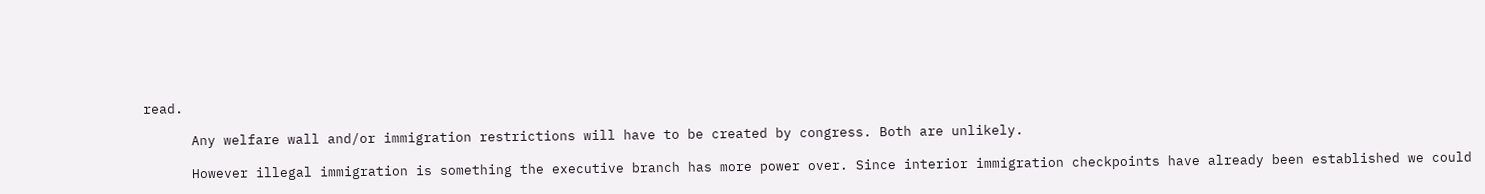read.

      Any welfare wall and/or immigration restrictions will have to be created by congress. Both are unlikely.

      However illegal immigration is something the executive branch has more power over. Since interior immigration checkpoints have already been established we could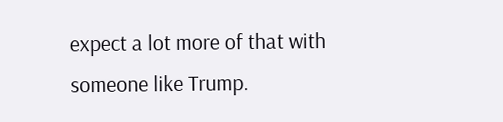expect a lot more of that with someone like Trump.